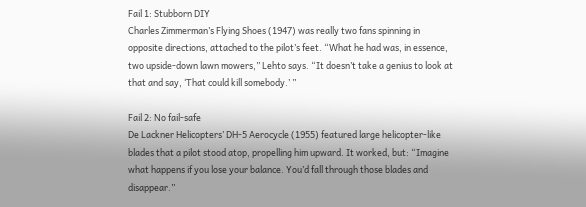Fail 1: Stubborn DIY
Charles Zimmerman’s Flying Shoes (1947) was really two fans spinning in opposite directions, attached to the pilot’s feet. “What he had was, in essence, two upside-down lawn mowers,” Lehto says. “It doesn’t take a genius to look at that and say, ‘That could kill somebody.’ ”

Fail 2: No fail-safe
De Lackner Helicopters’ DH-5 Aerocycle (1955) featured large helicopter-like blades that a pilot stood atop, propelling him upward. It worked, but: “Imagine what happens if you lose your balance. You’d fall through those blades and disappear.”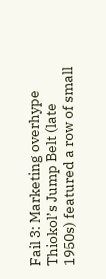Fail 3: Marketing overhype
Thiokol’s Jump Belt (late 1950s) featured a row of small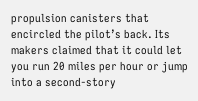propulsion canisters that encircled the pilot’s back. Its makers claimed that it could let you run 20 miles per hour or jump into a second-story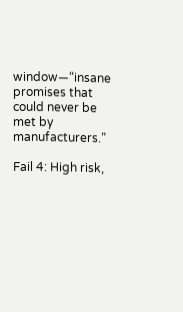window—“insane promises that could never be met by manufacturers.”

Fail 4: High risk,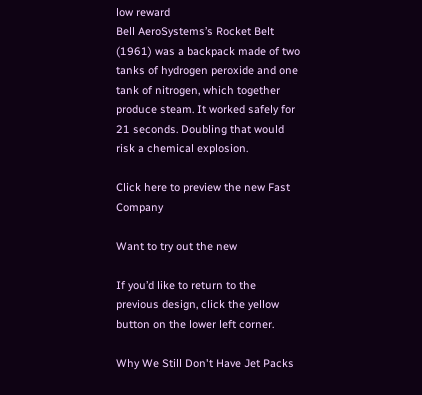low reward
Bell AeroSystems’s Rocket Belt (1961) was a backpack made of two tanks of hydrogen peroxide and one tank of nitrogen, which together produce steam. It worked safely for 21 seconds. Doubling that would risk a chemical explosion.

Click here to preview the new Fast Company

Want to try out the new

If you’d like to return to the previous design, click the yellow button on the lower left corner.

Why We Still Don't Have Jet Packs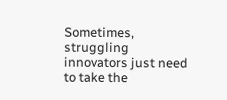Sometimes, struggling innovators just need to take the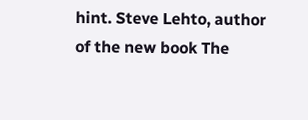hint. Steve Lehto, author of the new book The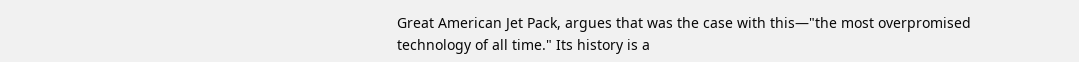Great American Jet Pack, argues that was the case with this—"the most overpromised technology of all time." Its history is a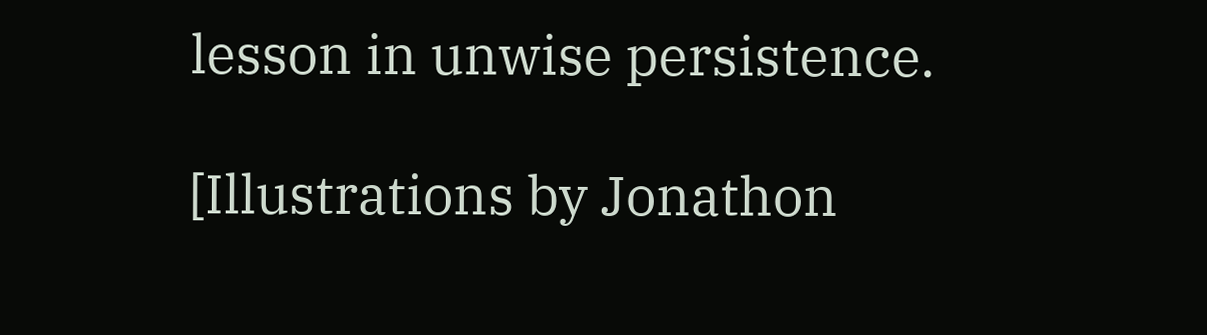lesson in unwise persistence.

[Illustrations by Jonathon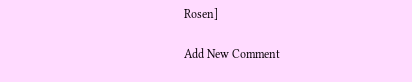Rosen]

Add New Comment